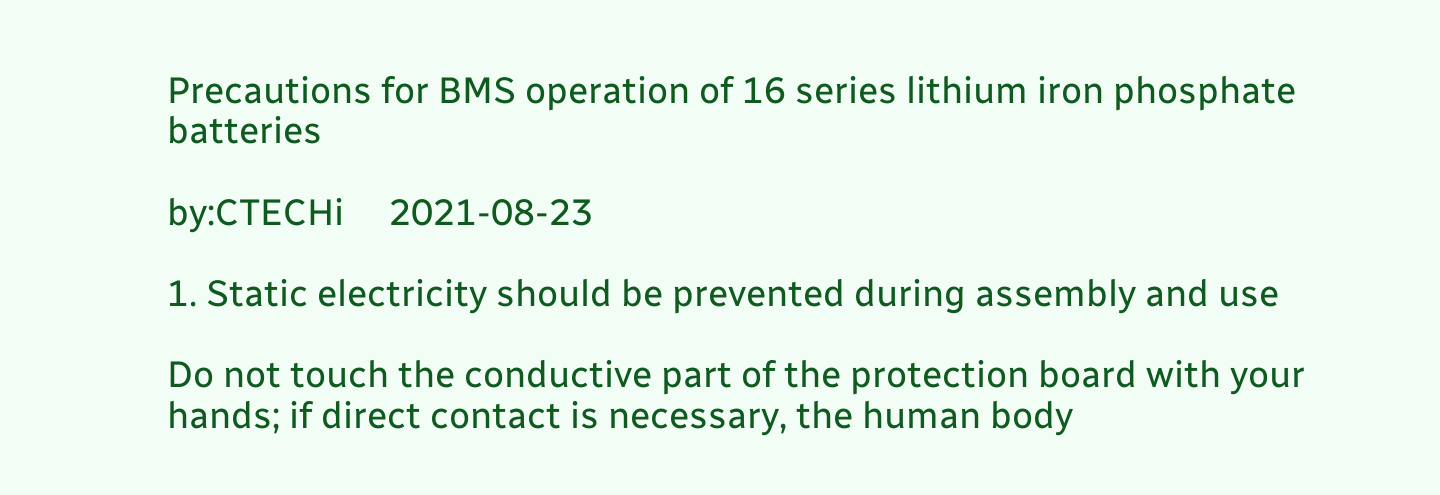Precautions for BMS operation of 16 series lithium iron phosphate batteries

by:CTECHi     2021-08-23

1. Static electricity should be prevented during assembly and use

Do not touch the conductive part of the protection board with your hands; if direct contact is necessary, the human body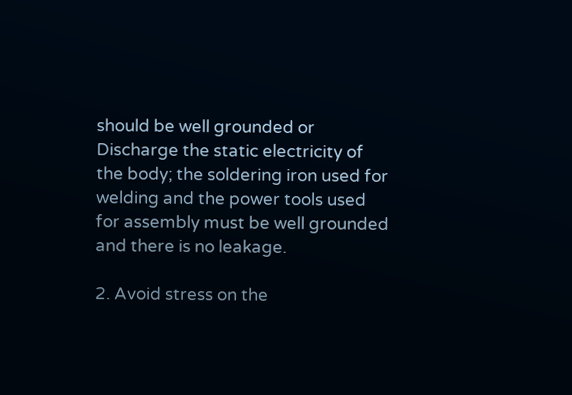should be well grounded or Discharge the static electricity of the body; the soldering iron used for welding and the power tools used for assembly must be well grounded and there is no leakage.

2. Avoid stress on the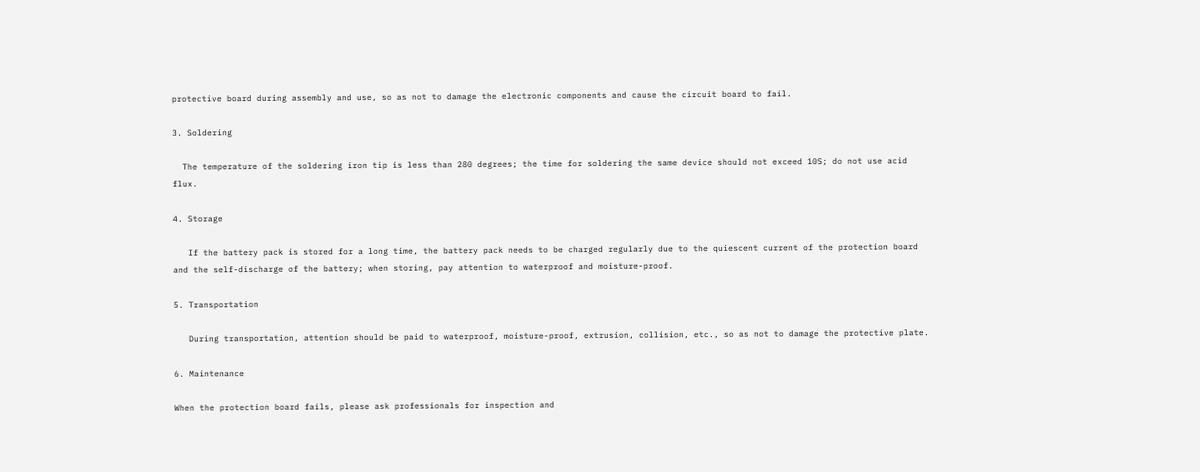protective board during assembly and use, so as not to damage the electronic components and cause the circuit board to fail.

3. Soldering

  The temperature of the soldering iron tip is less than 280 degrees; the time for soldering the same device should not exceed 10S; do not use acid flux.

4. Storage

   If the battery pack is stored for a long time, the battery pack needs to be charged regularly due to the quiescent current of the protection board and the self-discharge of the battery; when storing, pay attention to waterproof and moisture-proof.

5. Transportation

   During transportation, attention should be paid to waterproof, moisture-proof, extrusion, collision, etc., so as not to damage the protective plate.

6. Maintenance

When the protection board fails, please ask professionals for inspection and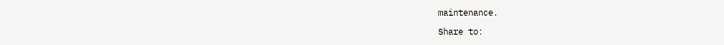maintenance.

Share to: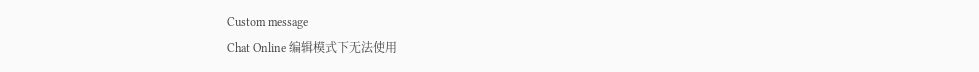Custom message
Chat Online 编辑模式下无法使用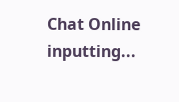Chat Online inputting...